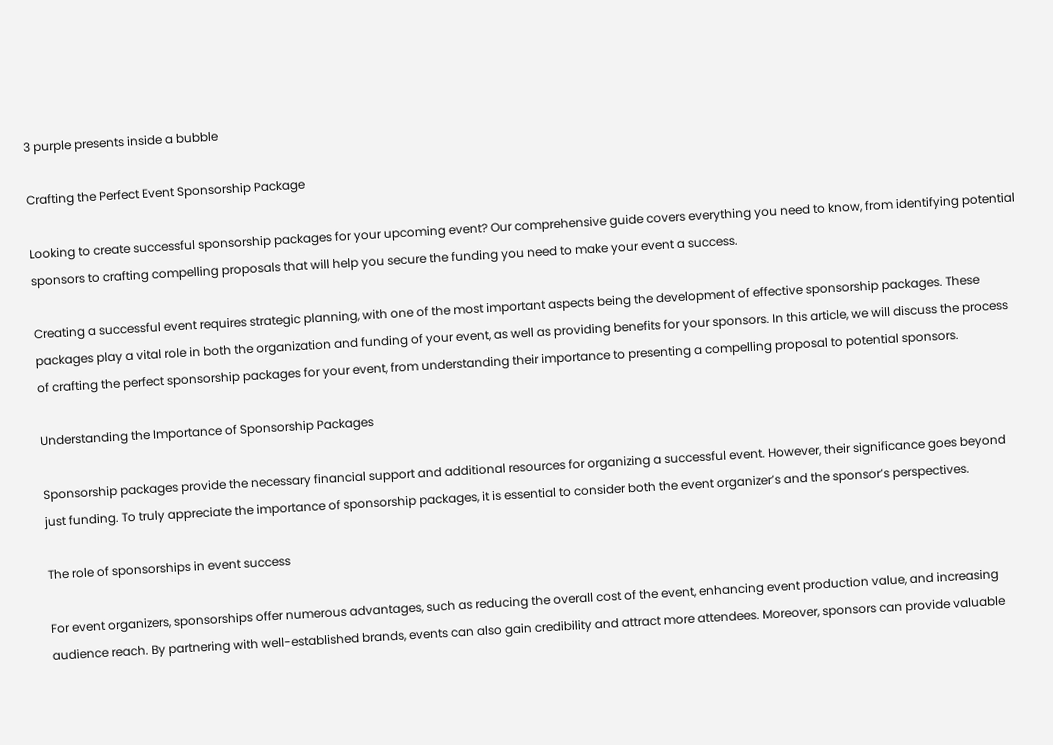3 purple presents inside a bubble

Crafting the Perfect Event Sponsorship Package

Looking to create successful sponsorship packages for your upcoming event? Our comprehensive guide covers everything you need to know, from identifying potential sponsors to crafting compelling proposals that will help you secure the funding you need to make your event a success.

Creating a successful event requires strategic planning, with one of the most important aspects being the development of effective sponsorship packages. These packages play a vital role in both the organization and funding of your event, as well as providing benefits for your sponsors. In this article, we will discuss the process of crafting the perfect sponsorship packages for your event, from understanding their importance to presenting a compelling proposal to potential sponsors.

Understanding the Importance of Sponsorship Packages

Sponsorship packages provide the necessary financial support and additional resources for organizing a successful event. However, their significance goes beyond just funding. To truly appreciate the importance of sponsorship packages, it is essential to consider both the event organizer’s and the sponsor’s perspectives.

The role of sponsorships in event success

For event organizers, sponsorships offer numerous advantages, such as reducing the overall cost of the event, enhancing event production value, and increasing audience reach. By partnering with well-established brands, events can also gain credibility and attract more attendees. Moreover, sponsors can provide valuable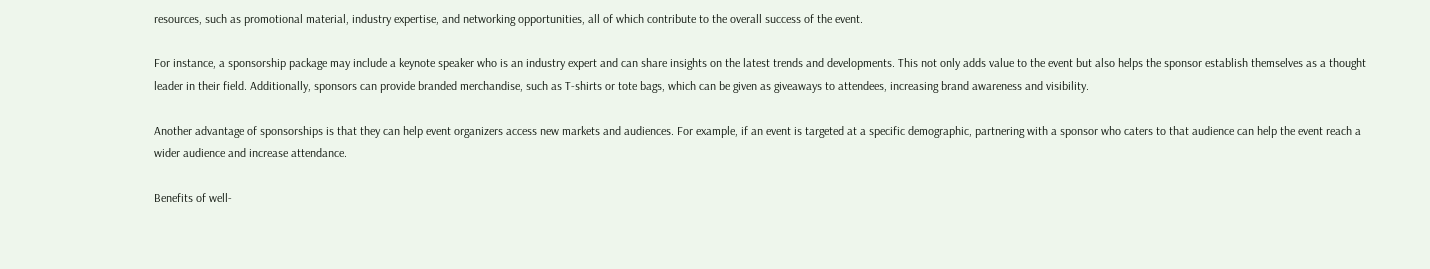resources, such as promotional material, industry expertise, and networking opportunities, all of which contribute to the overall success of the event.

For instance, a sponsorship package may include a keynote speaker who is an industry expert and can share insights on the latest trends and developments. This not only adds value to the event but also helps the sponsor establish themselves as a thought leader in their field. Additionally, sponsors can provide branded merchandise, such as T-shirts or tote bags, which can be given as giveaways to attendees, increasing brand awareness and visibility.

Another advantage of sponsorships is that they can help event organizers access new markets and audiences. For example, if an event is targeted at a specific demographic, partnering with a sponsor who caters to that audience can help the event reach a wider audience and increase attendance.

Benefits of well-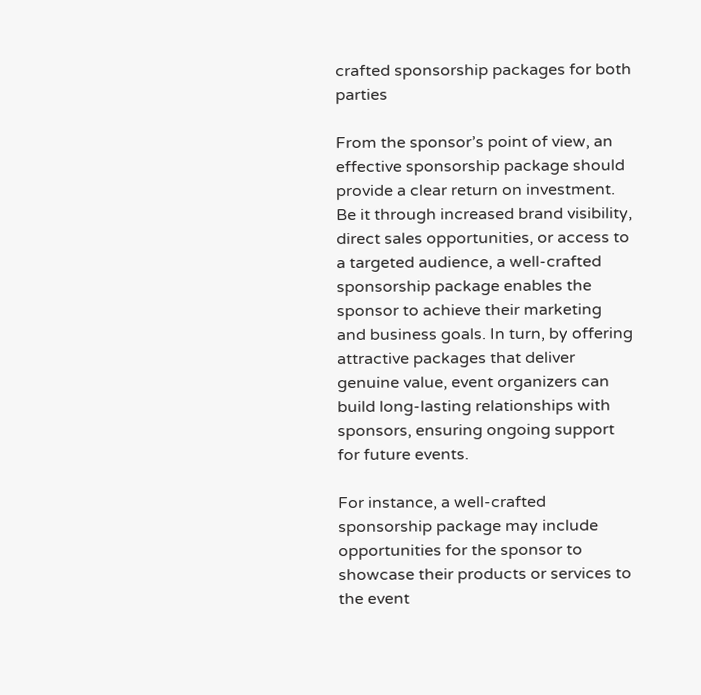crafted sponsorship packages for both parties

From the sponsor’s point of view, an effective sponsorship package should provide a clear return on investment. Be it through increased brand visibility, direct sales opportunities, or access to a targeted audience, a well-crafted sponsorship package enables the sponsor to achieve their marketing and business goals. In turn, by offering attractive packages that deliver genuine value, event organizers can build long-lasting relationships with sponsors, ensuring ongoing support for future events.

For instance, a well-crafted sponsorship package may include opportunities for the sponsor to showcase their products or services to the event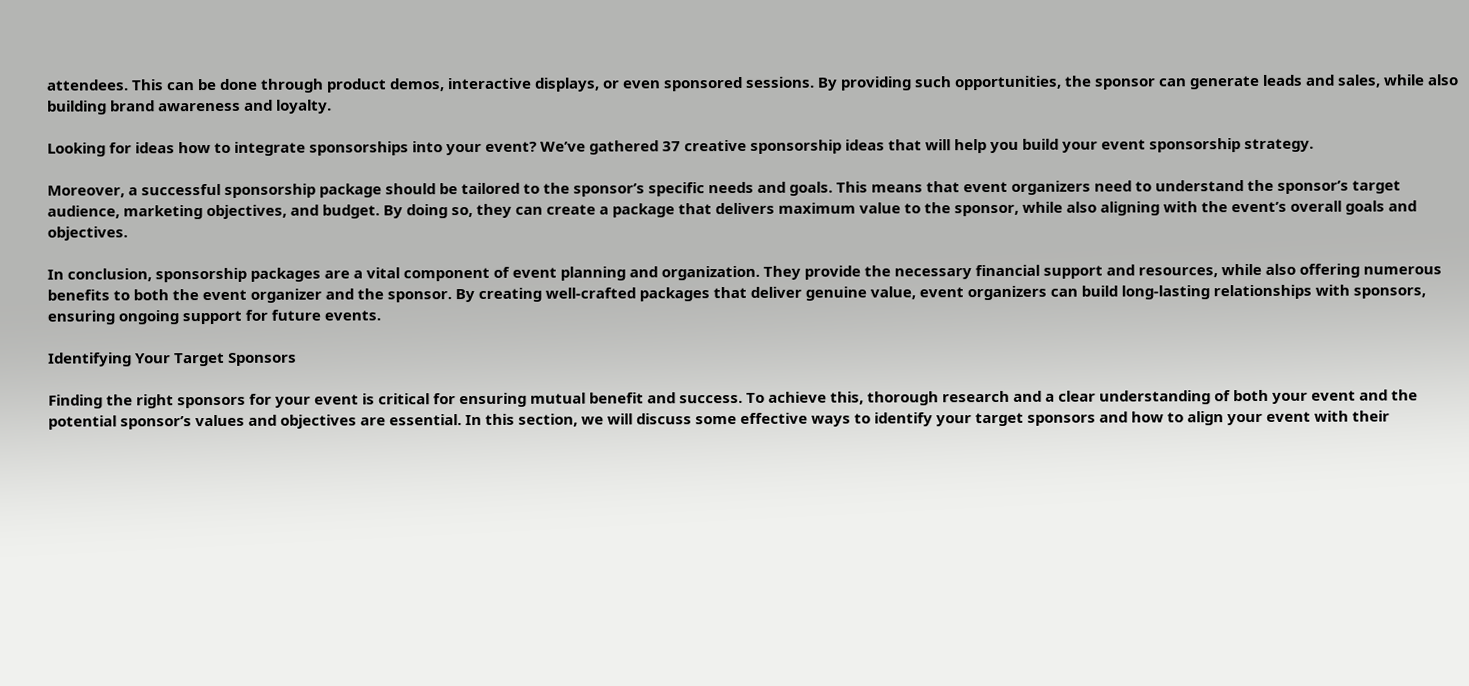attendees. This can be done through product demos, interactive displays, or even sponsored sessions. By providing such opportunities, the sponsor can generate leads and sales, while also building brand awareness and loyalty.

Looking for ideas how to integrate sponsorships into your event? We’ve gathered 37 creative sponsorship ideas that will help you build your event sponsorship strategy.

Moreover, a successful sponsorship package should be tailored to the sponsor’s specific needs and goals. This means that event organizers need to understand the sponsor’s target audience, marketing objectives, and budget. By doing so, they can create a package that delivers maximum value to the sponsor, while also aligning with the event’s overall goals and objectives.

In conclusion, sponsorship packages are a vital component of event planning and organization. They provide the necessary financial support and resources, while also offering numerous benefits to both the event organizer and the sponsor. By creating well-crafted packages that deliver genuine value, event organizers can build long-lasting relationships with sponsors, ensuring ongoing support for future events.

Identifying Your Target Sponsors

Finding the right sponsors for your event is critical for ensuring mutual benefit and success. To achieve this, thorough research and a clear understanding of both your event and the potential sponsor’s values and objectives are essential. In this section, we will discuss some effective ways to identify your target sponsors and how to align your event with their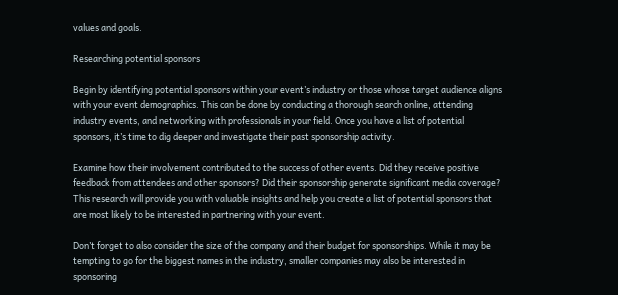values and goals.

Researching potential sponsors

Begin by identifying potential sponsors within your event’s industry or those whose target audience aligns with your event demographics. This can be done by conducting a thorough search online, attending industry events, and networking with professionals in your field. Once you have a list of potential sponsors, it’s time to dig deeper and investigate their past sponsorship activity.

Examine how their involvement contributed to the success of other events. Did they receive positive feedback from attendees and other sponsors? Did their sponsorship generate significant media coverage? This research will provide you with valuable insights and help you create a list of potential sponsors that are most likely to be interested in partnering with your event.

Don’t forget to also consider the size of the company and their budget for sponsorships. While it may be tempting to go for the biggest names in the industry, smaller companies may also be interested in sponsoring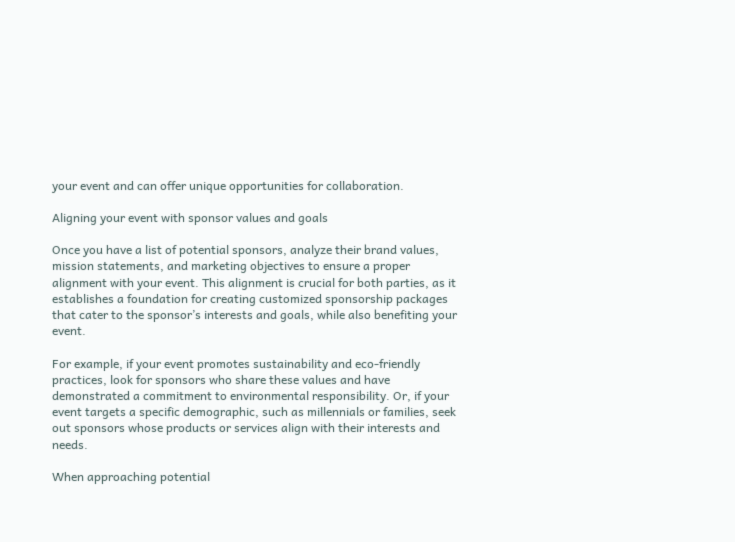your event and can offer unique opportunities for collaboration.

Aligning your event with sponsor values and goals

Once you have a list of potential sponsors, analyze their brand values, mission statements, and marketing objectives to ensure a proper alignment with your event. This alignment is crucial for both parties, as it establishes a foundation for creating customized sponsorship packages that cater to the sponsor’s interests and goals, while also benefiting your event.

For example, if your event promotes sustainability and eco-friendly practices, look for sponsors who share these values and have demonstrated a commitment to environmental responsibility. Or, if your event targets a specific demographic, such as millennials or families, seek out sponsors whose products or services align with their interests and needs.

When approaching potential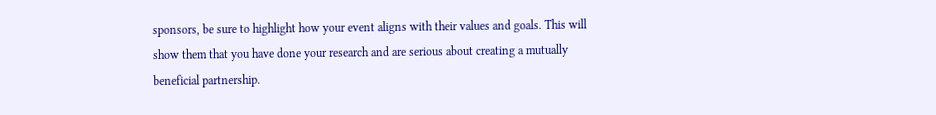sponsors, be sure to highlight how your event aligns with their values and goals. This will show them that you have done your research and are serious about creating a mutually beneficial partnership.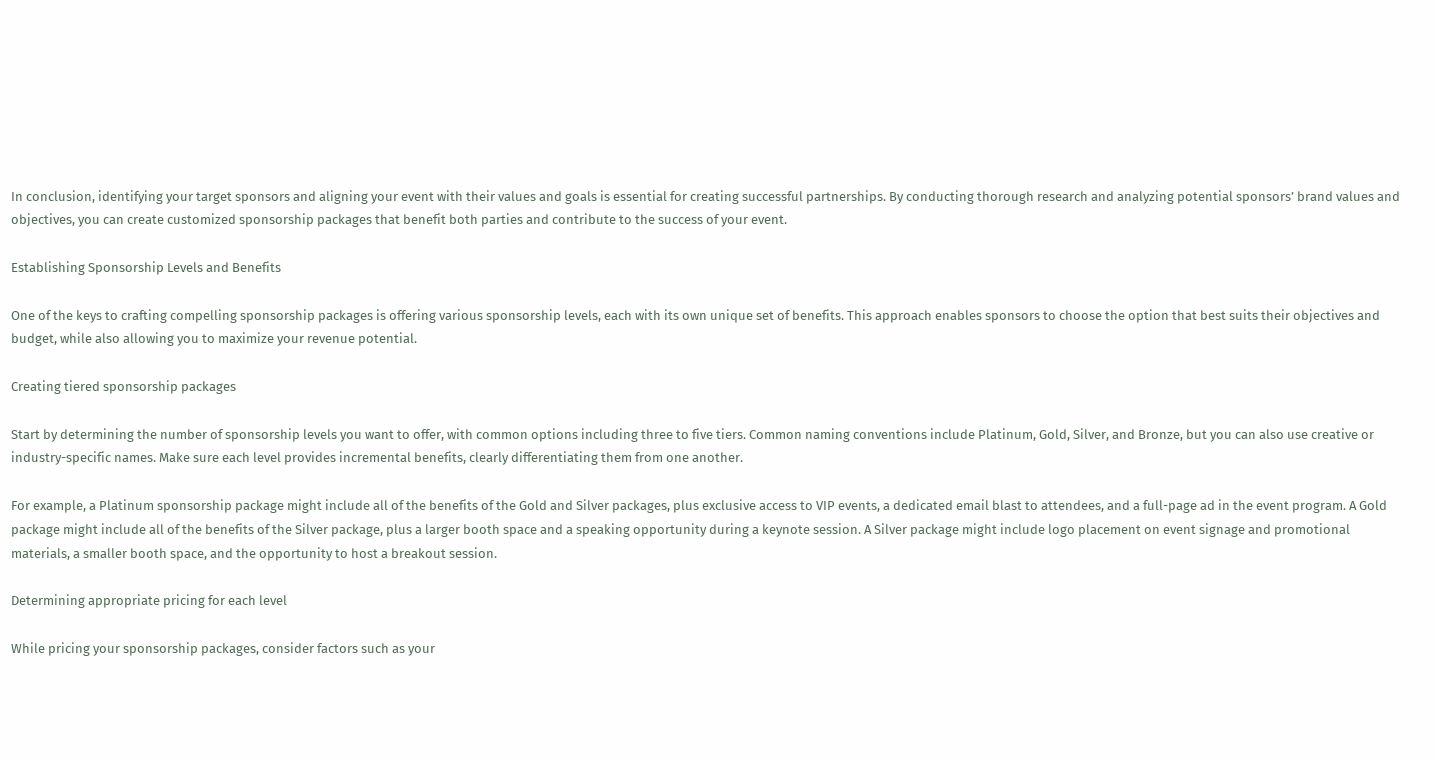In conclusion, identifying your target sponsors and aligning your event with their values and goals is essential for creating successful partnerships. By conducting thorough research and analyzing potential sponsors’ brand values and objectives, you can create customized sponsorship packages that benefit both parties and contribute to the success of your event.

Establishing Sponsorship Levels and Benefits

One of the keys to crafting compelling sponsorship packages is offering various sponsorship levels, each with its own unique set of benefits. This approach enables sponsors to choose the option that best suits their objectives and budget, while also allowing you to maximize your revenue potential.

Creating tiered sponsorship packages

Start by determining the number of sponsorship levels you want to offer, with common options including three to five tiers. Common naming conventions include Platinum, Gold, Silver, and Bronze, but you can also use creative or industry-specific names. Make sure each level provides incremental benefits, clearly differentiating them from one another.

For example, a Platinum sponsorship package might include all of the benefits of the Gold and Silver packages, plus exclusive access to VIP events, a dedicated email blast to attendees, and a full-page ad in the event program. A Gold package might include all of the benefits of the Silver package, plus a larger booth space and a speaking opportunity during a keynote session. A Silver package might include logo placement on event signage and promotional materials, a smaller booth space, and the opportunity to host a breakout session.

Determining appropriate pricing for each level

While pricing your sponsorship packages, consider factors such as your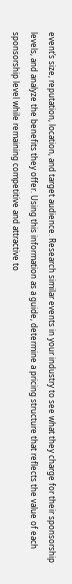event’s size, reputation, location, and target audience. Research similar events in your industry to see what they charge for their sponsorship levels, and analyze the benefits they offer. Using this information as a guide, determine a pricing structure that reflects the value of each sponsorship level while remaining competitive and attractive to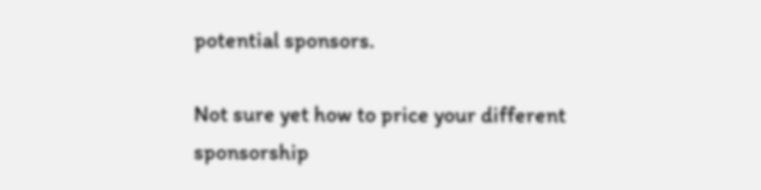potential sponsors.

Not sure yet how to price your different sponsorship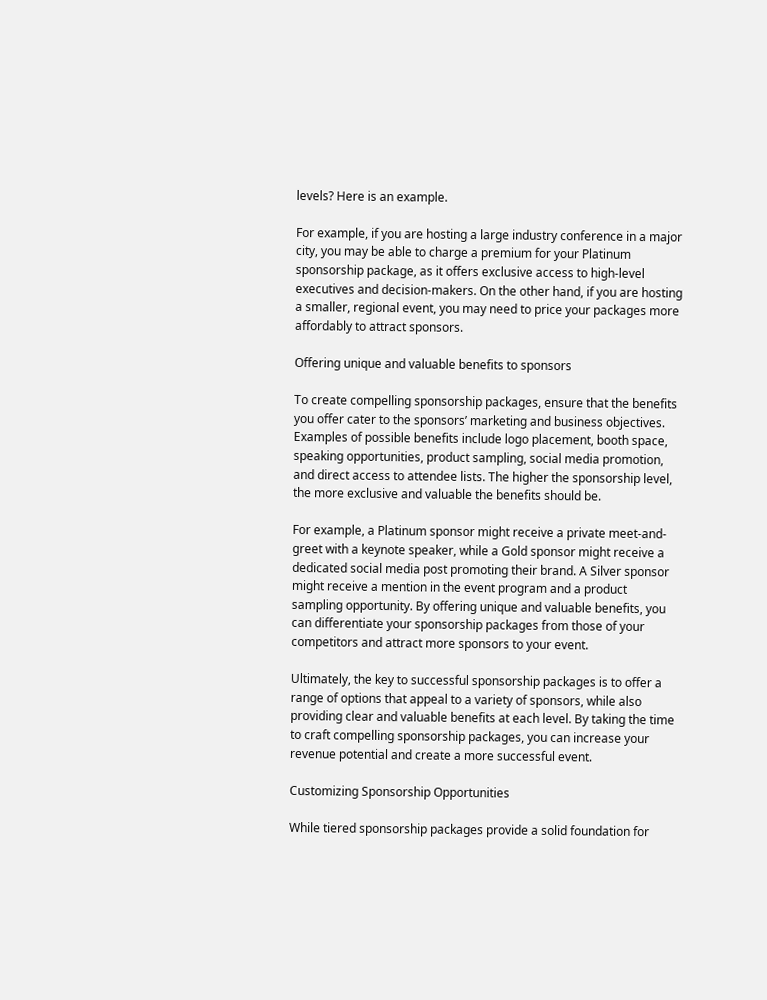levels? Here is an example.

For example, if you are hosting a large industry conference in a major city, you may be able to charge a premium for your Platinum sponsorship package, as it offers exclusive access to high-level executives and decision-makers. On the other hand, if you are hosting a smaller, regional event, you may need to price your packages more affordably to attract sponsors.

Offering unique and valuable benefits to sponsors

To create compelling sponsorship packages, ensure that the benefits you offer cater to the sponsors’ marketing and business objectives. Examples of possible benefits include logo placement, booth space, speaking opportunities, product sampling, social media promotion, and direct access to attendee lists. The higher the sponsorship level, the more exclusive and valuable the benefits should be.

For example, a Platinum sponsor might receive a private meet-and-greet with a keynote speaker, while a Gold sponsor might receive a dedicated social media post promoting their brand. A Silver sponsor might receive a mention in the event program and a product sampling opportunity. By offering unique and valuable benefits, you can differentiate your sponsorship packages from those of your competitors and attract more sponsors to your event.

Ultimately, the key to successful sponsorship packages is to offer a range of options that appeal to a variety of sponsors, while also providing clear and valuable benefits at each level. By taking the time to craft compelling sponsorship packages, you can increase your revenue potential and create a more successful event.

Customizing Sponsorship Opportunities

While tiered sponsorship packages provide a solid foundation for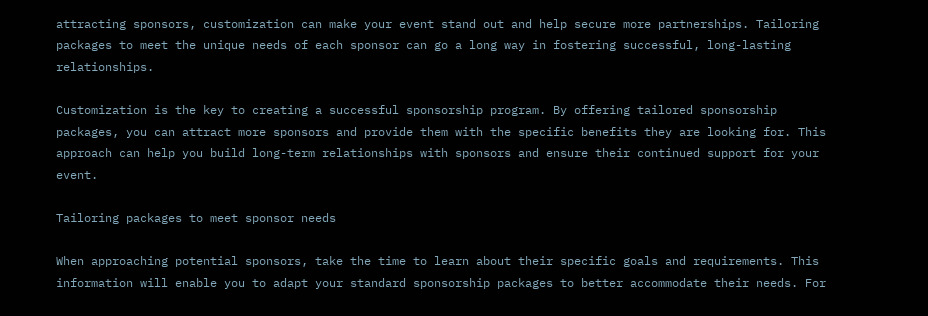attracting sponsors, customization can make your event stand out and help secure more partnerships. Tailoring packages to meet the unique needs of each sponsor can go a long way in fostering successful, long-lasting relationships.

Customization is the key to creating a successful sponsorship program. By offering tailored sponsorship packages, you can attract more sponsors and provide them with the specific benefits they are looking for. This approach can help you build long-term relationships with sponsors and ensure their continued support for your event.

Tailoring packages to meet sponsor needs

When approaching potential sponsors, take the time to learn about their specific goals and requirements. This information will enable you to adapt your standard sponsorship packages to better accommodate their needs. For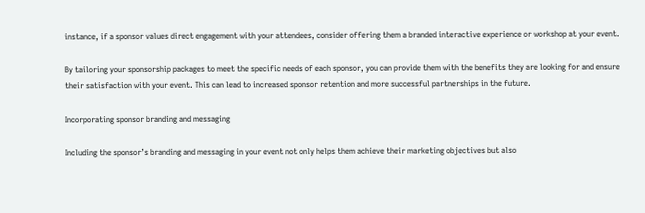instance, if a sponsor values direct engagement with your attendees, consider offering them a branded interactive experience or workshop at your event.

By tailoring your sponsorship packages to meet the specific needs of each sponsor, you can provide them with the benefits they are looking for and ensure their satisfaction with your event. This can lead to increased sponsor retention and more successful partnerships in the future.

Incorporating sponsor branding and messaging

Including the sponsor’s branding and messaging in your event not only helps them achieve their marketing objectives but also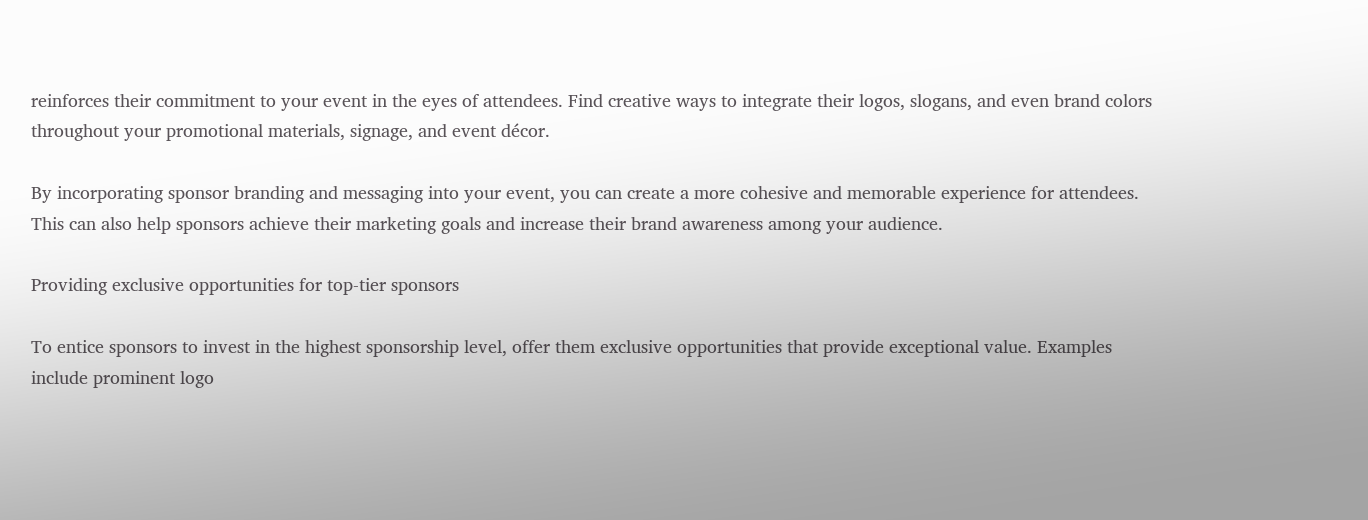reinforces their commitment to your event in the eyes of attendees. Find creative ways to integrate their logos, slogans, and even brand colors throughout your promotional materials, signage, and event décor.

By incorporating sponsor branding and messaging into your event, you can create a more cohesive and memorable experience for attendees. This can also help sponsors achieve their marketing goals and increase their brand awareness among your audience.

Providing exclusive opportunities for top-tier sponsors

To entice sponsors to invest in the highest sponsorship level, offer them exclusive opportunities that provide exceptional value. Examples include prominent logo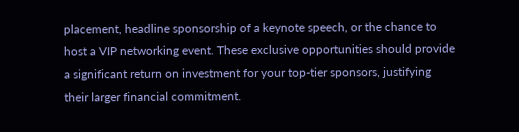placement, headline sponsorship of a keynote speech, or the chance to host a VIP networking event. These exclusive opportunities should provide a significant return on investment for your top-tier sponsors, justifying their larger financial commitment.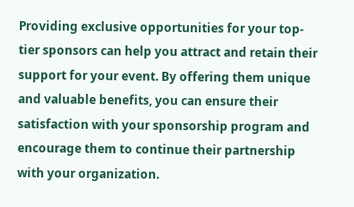Providing exclusive opportunities for your top-tier sponsors can help you attract and retain their support for your event. By offering them unique and valuable benefits, you can ensure their satisfaction with your sponsorship program and encourage them to continue their partnership with your organization.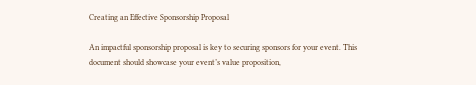Creating an Effective Sponsorship Proposal

An impactful sponsorship proposal is key to securing sponsors for your event. This document should showcase your event’s value proposition,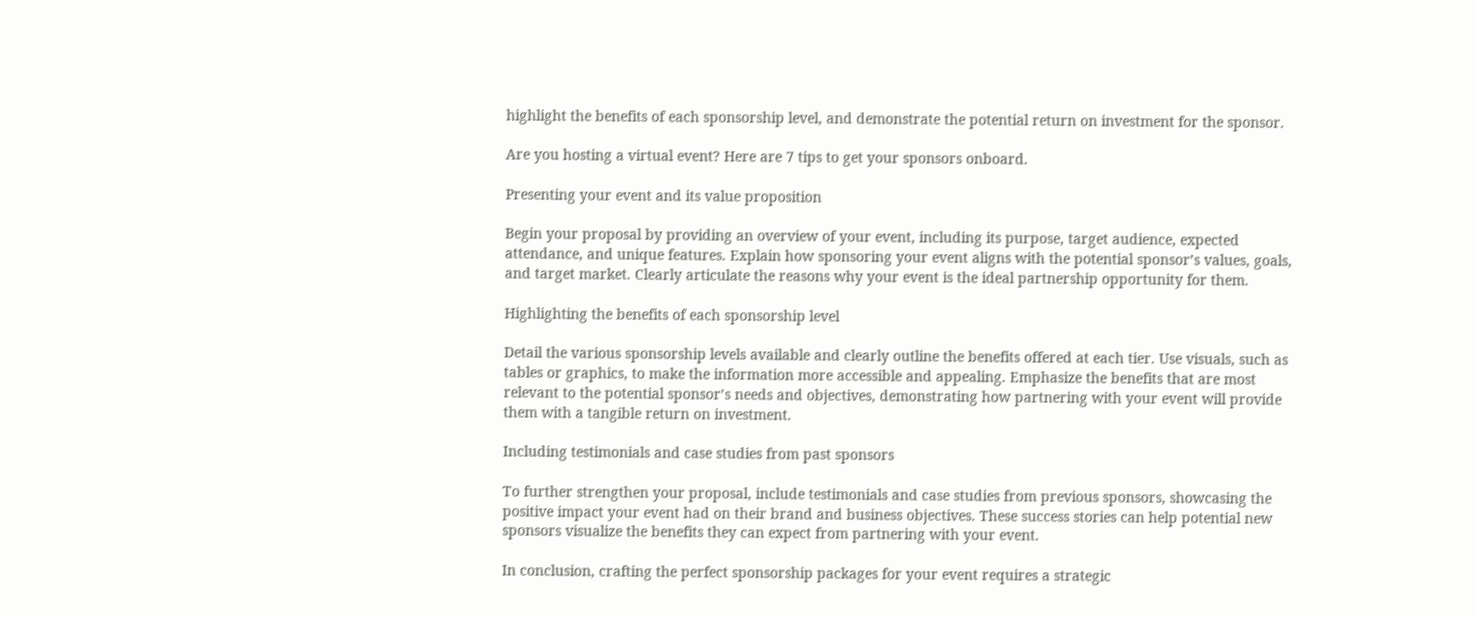highlight the benefits of each sponsorship level, and demonstrate the potential return on investment for the sponsor.

Are you hosting a virtual event? Here are 7 tips to get your sponsors onboard.

Presenting your event and its value proposition

Begin your proposal by providing an overview of your event, including its purpose, target audience, expected attendance, and unique features. Explain how sponsoring your event aligns with the potential sponsor’s values, goals, and target market. Clearly articulate the reasons why your event is the ideal partnership opportunity for them.

Highlighting the benefits of each sponsorship level

Detail the various sponsorship levels available and clearly outline the benefits offered at each tier. Use visuals, such as tables or graphics, to make the information more accessible and appealing. Emphasize the benefits that are most relevant to the potential sponsor’s needs and objectives, demonstrating how partnering with your event will provide them with a tangible return on investment.

Including testimonials and case studies from past sponsors

To further strengthen your proposal, include testimonials and case studies from previous sponsors, showcasing the positive impact your event had on their brand and business objectives. These success stories can help potential new sponsors visualize the benefits they can expect from partnering with your event.

In conclusion, crafting the perfect sponsorship packages for your event requires a strategic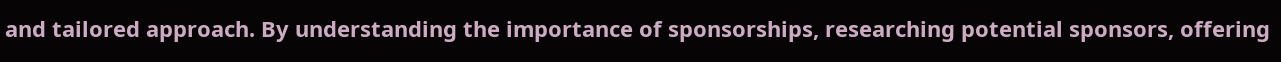and tailored approach. By understanding the importance of sponsorships, researching potential sponsors, offering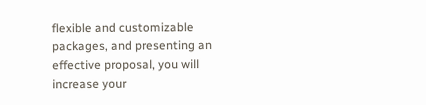flexible and customizable packages, and presenting an effective proposal, you will increase your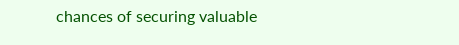chances of securing valuable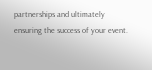partnerships and ultimately ensuring the success of your event.